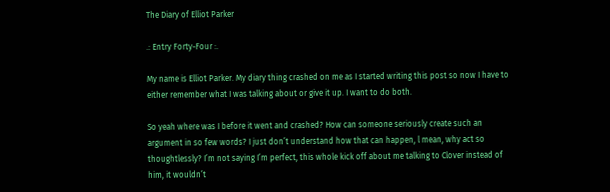The Diary of Elliot Parker

.: Entry Forty-Four :.

My name is Elliot Parker. My diary thing crashed on me as I started writing this post so now I have to either remember what I was talking about or give it up. I want to do both.

So yeah where was I before it went and crashed? How can someone seriously create such an argument in so few words? I just don’t understand how that can happen, l mean, why act so thoughtlessly? I’m not saying I’m perfect, this whole kick off about me talking to Clover instead of him, it wouldn’t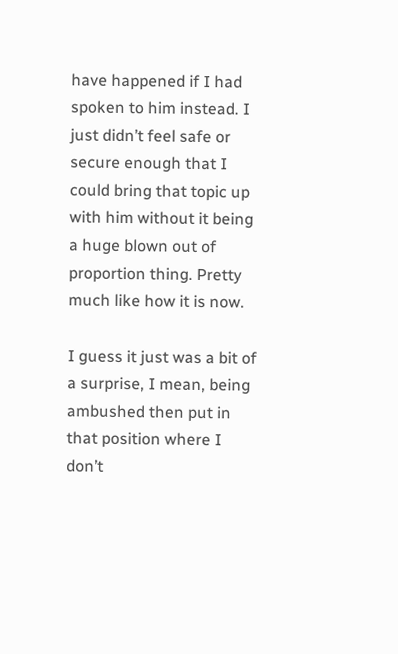have happened if I had spoken to him instead. I just didn’t feel safe or secure enough that I could bring that topic up with him without it being a huge blown out of proportion thing. Pretty much like how it is now.

I guess it just was a bit of a surprise, I mean, being ambushed then put in that position where I don’t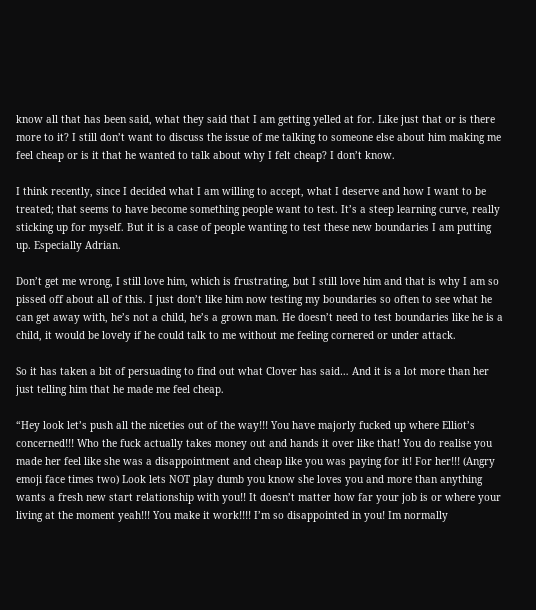know all that has been said, what they said that I am getting yelled at for. Like just that or is there more to it? I still don’t want to discuss the issue of me talking to someone else about him making me feel cheap or is it that he wanted to talk about why I felt cheap? I don’t know.

I think recently, since I decided what I am willing to accept, what I deserve and how I want to be treated; that seems to have become something people want to test. It’s a steep learning curve, really sticking up for myself. But it is a case of people wanting to test these new boundaries I am putting up. Especially Adrian.

Don’t get me wrong, I still love him, which is frustrating, but I still love him and that is why I am so pissed off about all of this. I just don’t like him now testing my boundaries so often to see what he can get away with, he’s not a child, he’s a grown man. He doesn’t need to test boundaries like he is a child, it would be lovely if he could talk to me without me feeling cornered or under attack.

So it has taken a bit of persuading to find out what Clover has said… And it is a lot more than her just telling him that he made me feel cheap.

“Hey look let’s push all the niceties out of the way!!! You have majorly fucked up where Elliot’s concerned!!! Who the fuck actually takes money out and hands it over like that! You do realise you made her feel like she was a disappointment and cheap like you was paying for it! For her!!! (Angry emoji face times two) Look lets NOT play dumb you know she loves you and more than anything wants a fresh new start relationship with you!! It doesn’t matter how far your job is or where your living at the moment yeah!!! You make it work!!!! I’m so disappointed in you! Im normally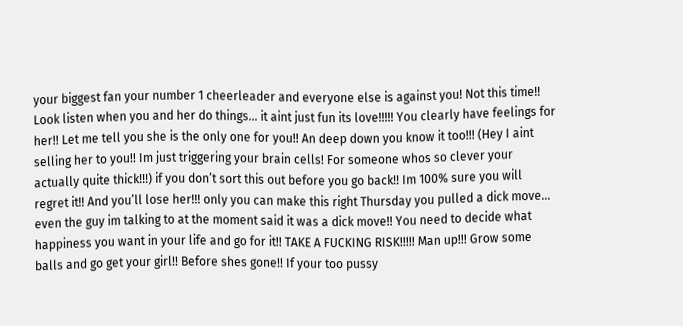your biggest fan your number 1 cheerleader and everyone else is against you! Not this time!! Look listen when you and her do things… it aint just fun its love!!!!! You clearly have feelings for her!! Let me tell you she is the only one for you!! An deep down you know it too!!! (Hey I aint selling her to you!! Im just triggering your brain cells! For someone whos so clever your actually quite thick!!!) if you don’t sort this out before you go back!! Im 100% sure you will regret it!! And you’ll lose her!!! only you can make this right Thursday you pulled a dick move… even the guy im talking to at the moment said it was a dick move!! You need to decide what happiness you want in your life and go for it!! TAKE A FUCKING RISK!!!!! Man up!!! Grow some balls and go get your girl!! Before shes gone!! If your too pussy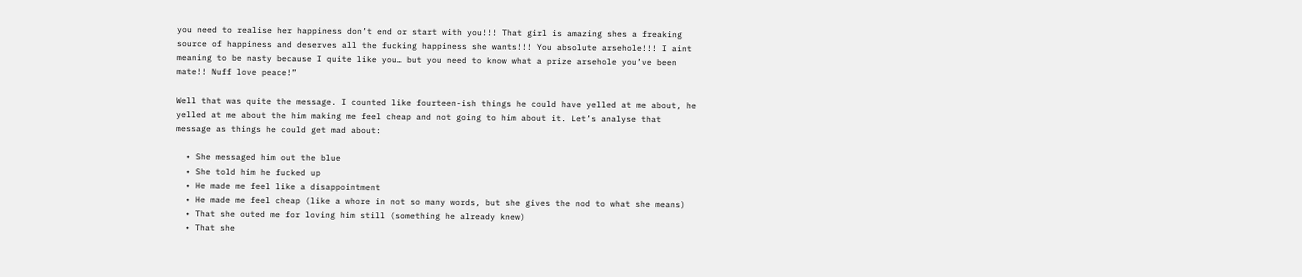you need to realise her happiness don’t end or start with you!!! That girl is amazing shes a freaking source of happiness and deserves all the fucking happiness she wants!!! You absolute arsehole!!! I aint meaning to be nasty because I quite like you… but you need to know what a prize arsehole you’ve been mate!! Nuff love peace!”

Well that was quite the message. I counted like fourteen-ish things he could have yelled at me about, he yelled at me about the him making me feel cheap and not going to him about it. Let’s analyse that message as things he could get mad about:

  • She messaged him out the blue
  • She told him he fucked up
  • He made me feel like a disappointment
  • He made me feel cheap (like a whore in not so many words, but she gives the nod to what she means)
  • That she outed me for loving him still (something he already knew)
  • That she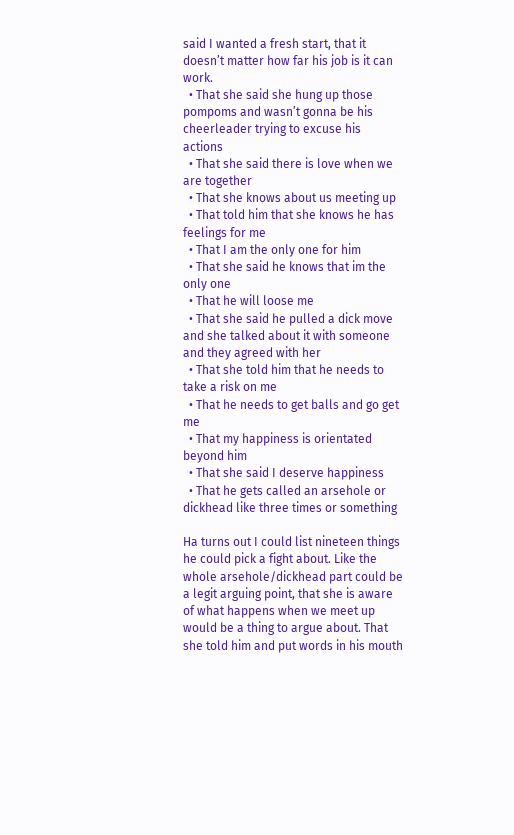said I wanted a fresh start, that it doesn’t matter how far his job is it can work.
  • That she said she hung up those pompoms and wasn’t gonna be his cheerleader trying to excuse his actions
  • That she said there is love when we are together
  • That she knows about us meeting up
  • That told him that she knows he has feelings for me
  • That I am the only one for him
  • That she said he knows that im the only one
  • That he will loose me
  • That she said he pulled a dick move and she talked about it with someone and they agreed with her
  • That she told him that he needs to take a risk on me
  • That he needs to get balls and go get me
  • That my happiness is orientated beyond him
  • That she said I deserve happiness
  • That he gets called an arsehole or dickhead like three times or something

Ha turns out I could list nineteen things he could pick a fight about. Like the whole arsehole/dickhead part could be a legit arguing point, that she is aware of what happens when we meet up would be a thing to argue about. That she told him and put words in his mouth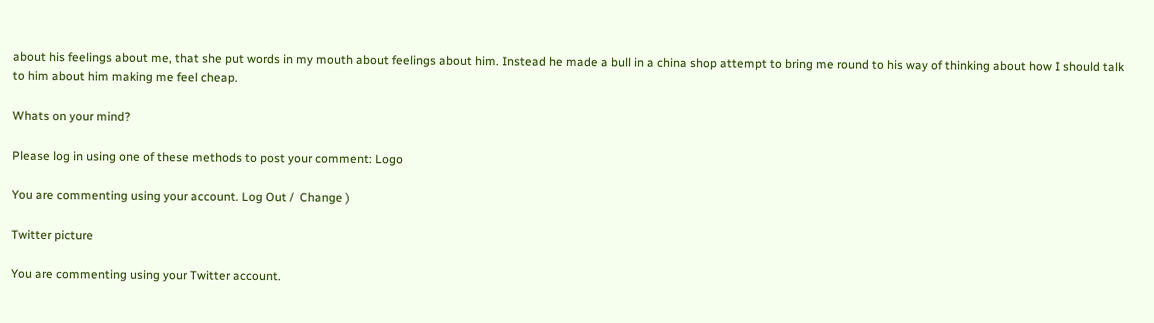about his feelings about me, that she put words in my mouth about feelings about him. Instead he made a bull in a china shop attempt to bring me round to his way of thinking about how I should talk to him about him making me feel cheap.

Whats on your mind?

Please log in using one of these methods to post your comment: Logo

You are commenting using your account. Log Out /  Change )

Twitter picture

You are commenting using your Twitter account.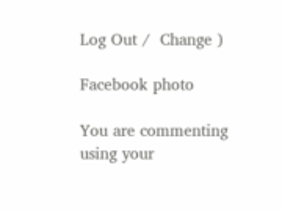Log Out /  Change )

Facebook photo

You are commenting using your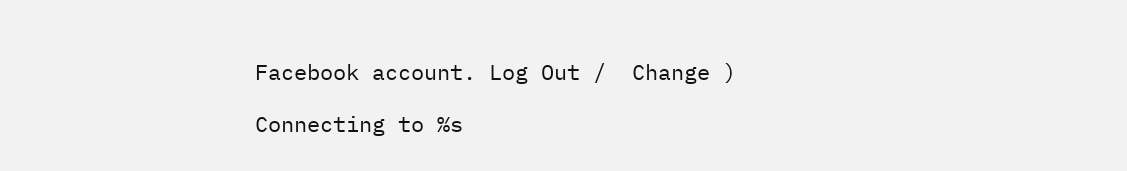Facebook account. Log Out /  Change )

Connecting to %s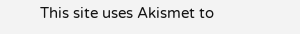This site uses Akismet to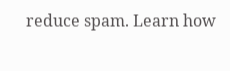reduce spam. Learn how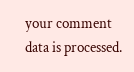your comment data is processed.